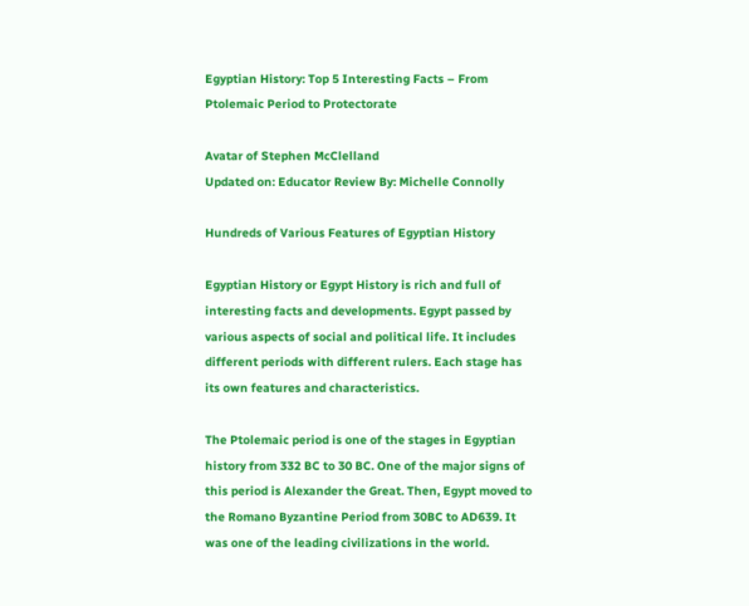Egyptian History: Top 5 Interesting Facts – From Ptolemaic Period to Protectorate

Avatar of Stephen McClelland
Updated on: Educator Review By: Michelle Connolly

Hundreds of Various Features of Egyptian History

Egyptian History or Egypt History is rich and full of interesting facts and developments. Egypt passed by various aspects of social and political life. It includes different periods with different rulers. Each stage has its own features and characteristics.

The Ptolemaic period is one of the stages in Egyptian history from 332 BC to 30 BC. One of the major signs of this period is Alexander the Great. Then, Egypt moved to the Romano Byzantine Period from 30BC to AD639. It was one of the leading civilizations in the world.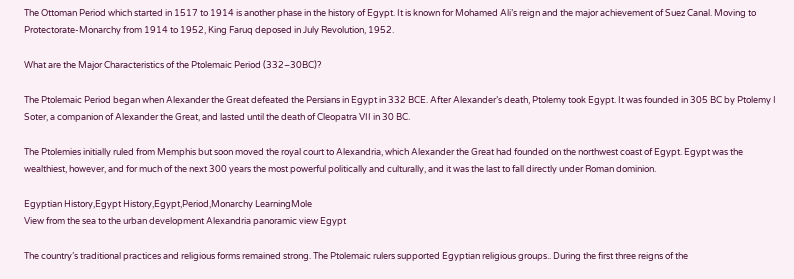The Ottoman Period which started in 1517 to 1914 is another phase in the history of Egypt. It is known for Mohamed Ali’s reign and the major achievement of Suez Canal. Moving to Protectorate-Monarchy from 1914 to 1952, King Faruq deposed in July Revolution, 1952.

What are the Major Characteristics of the Ptolemaic Period (332–30BC)?

The Ptolemaic Period began when Alexander the Great defeated the Persians in Egypt in 332 BCE. After Alexander’s death, Ptolemy took Egypt. It was founded in 305 BC by Ptolemy I Soter, a companion of Alexander the Great, and lasted until the death of Cleopatra VII in 30 BC.

The Ptolemies initially ruled from Memphis but soon moved the royal court to Alexandria, which Alexander the Great had founded on the northwest coast of Egypt. Egypt was the wealthiest, however, and for much of the next 300 years the most powerful politically and culturally, and it was the last to fall directly under Roman dominion.

Egyptian History,Egypt History,Egypt,Period,Monarchy LearningMole
View from the sea to the urban development Alexandria panoramic view Egypt

The country’s traditional practices and religious forms remained strong. The Ptolemaic rulers supported Egyptian religious groups.. During the first three reigns of the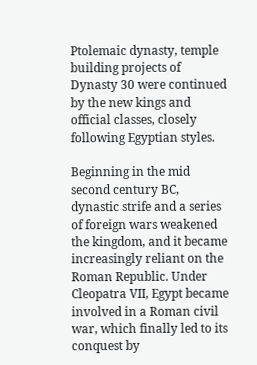Ptolemaic dynasty, temple building projects of Dynasty 30 were continued by the new kings and official classes, closely following Egyptian styles.

Beginning in the mid second century BC, dynastic strife and a series of foreign wars weakened the kingdom, and it became increasingly reliant on the Roman Republic. Under Cleopatra VII, Egypt became involved in a Roman civil war, which finally led to its conquest by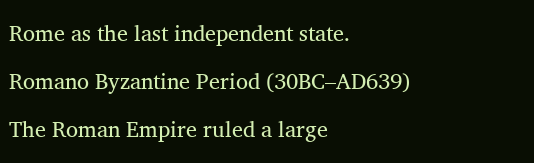Rome as the last independent state.

Romano Byzantine Period (30BC–AD639)

The Roman Empire ruled a large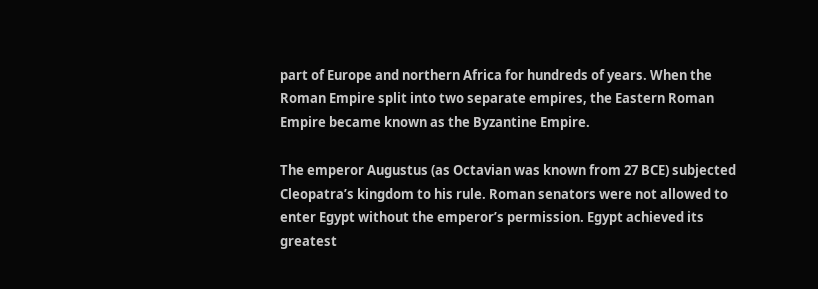part of Europe and northern Africa for hundreds of years. When the Roman Empire split into two separate empires, the Eastern Roman Empire became known as the Byzantine Empire.

The emperor Augustus (as Octavian was known from 27 BCE) subjected  Cleopatra’s kingdom to his rule. Roman senators were not allowed to enter Egypt without the emperor’s permission. Egypt achieved its greatest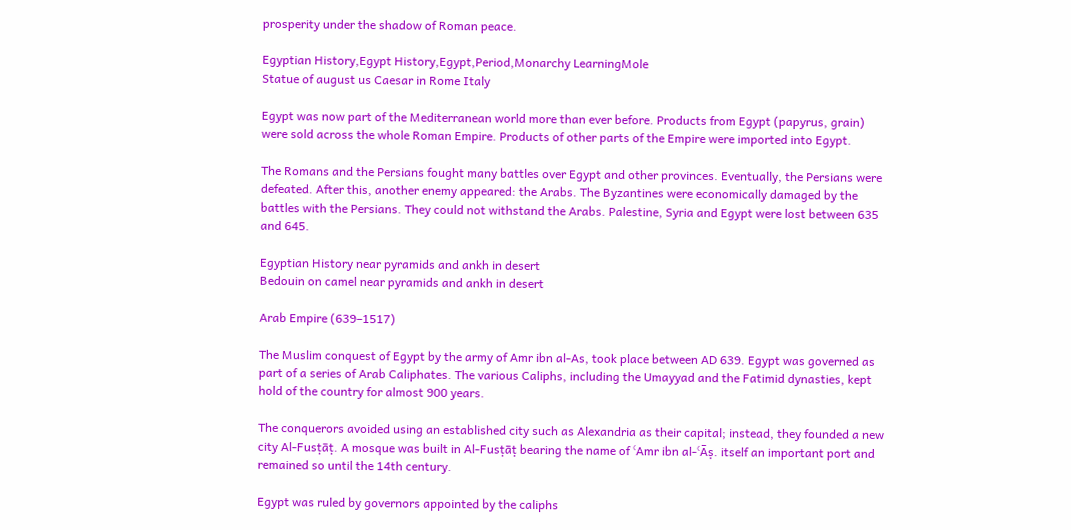prosperity under the shadow of Roman peace.

Egyptian History,Egypt History,Egypt,Period,Monarchy LearningMole
Statue of august us Caesar in Rome Italy

Egypt was now part of the Mediterranean world more than ever before. Products from Egypt (papyrus, grain) were sold across the whole Roman Empire. Products of other parts of the Empire were imported into Egypt.

The Romans and the Persians fought many battles over Egypt and other provinces. Eventually, the Persians were defeated. After this, another enemy appeared: the Arabs. The Byzantines were economically damaged by the battles with the Persians. They could not withstand the Arabs. Palestine, Syria and Egypt were lost between 635 and 645.

Egyptian History near pyramids and ankh in desert
Bedouin on camel near pyramids and ankh in desert

Arab Empire (639–1517)

The Muslim conquest of Egypt by the army of Amr ibn al-As, took place between AD 639. Egypt was governed as part of a series of Arab Caliphates. The various Caliphs, including the Umayyad and the Fatimid dynasties, kept hold of the country for almost 900 years.

The conquerors avoided using an established city such as Alexandria as their capital; instead, they founded a new city Al-Fusṭāṭ. A mosque was built in Al-Fusṭāṭ bearing the name of ʿAmr ibn al-ʿĀṣ. itself an important port and remained so until the 14th century.

Egypt was ruled by governors appointed by the caliphs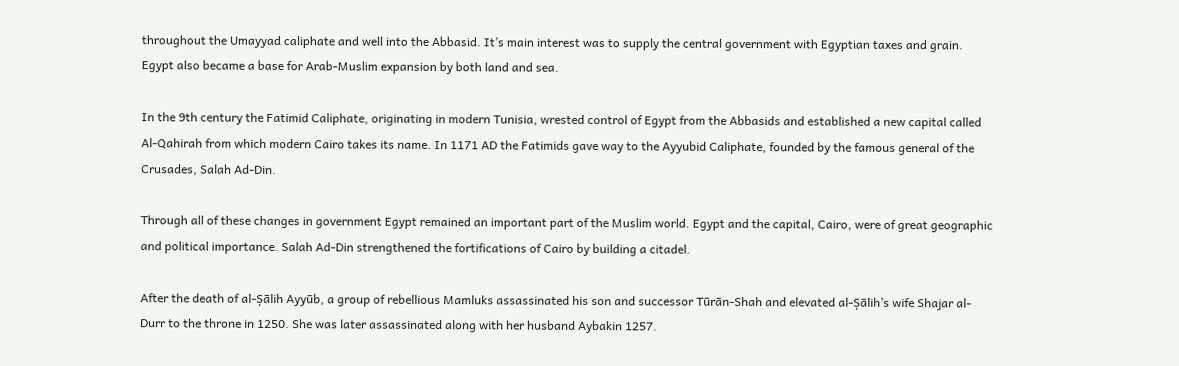throughout the Umayyad caliphate and well into the Abbasid. It’s main interest was to supply the central government with Egyptian taxes and grain. Egypt also became a base for Arab-Muslim expansion by both land and sea.

In the 9th century the Fatimid Caliphate, originating in modern Tunisia, wrested control of Egypt from the Abbasids and established a new capital called Al-Qahirah from which modern Cairo takes its name. In 1171 AD the Fatimids gave way to the Ayyubid Caliphate, founded by the famous general of the Crusades, Salah Ad-Din.

Through all of these changes in government Egypt remained an important part of the Muslim world. Egypt and the capital, Cairo, were of great geographic and political importance. Salah Ad-Din strengthened the fortifications of Cairo by building a citadel.

After the death of al-Ṣālih Ayyūb, a group of rebellious Mamluks assassinated his son and successor Tūrān-Shah and elevated al-Ṣālih’s wife Shajar al-Durr to the throne in 1250. She was later assassinated along with her husband Aybakin 1257.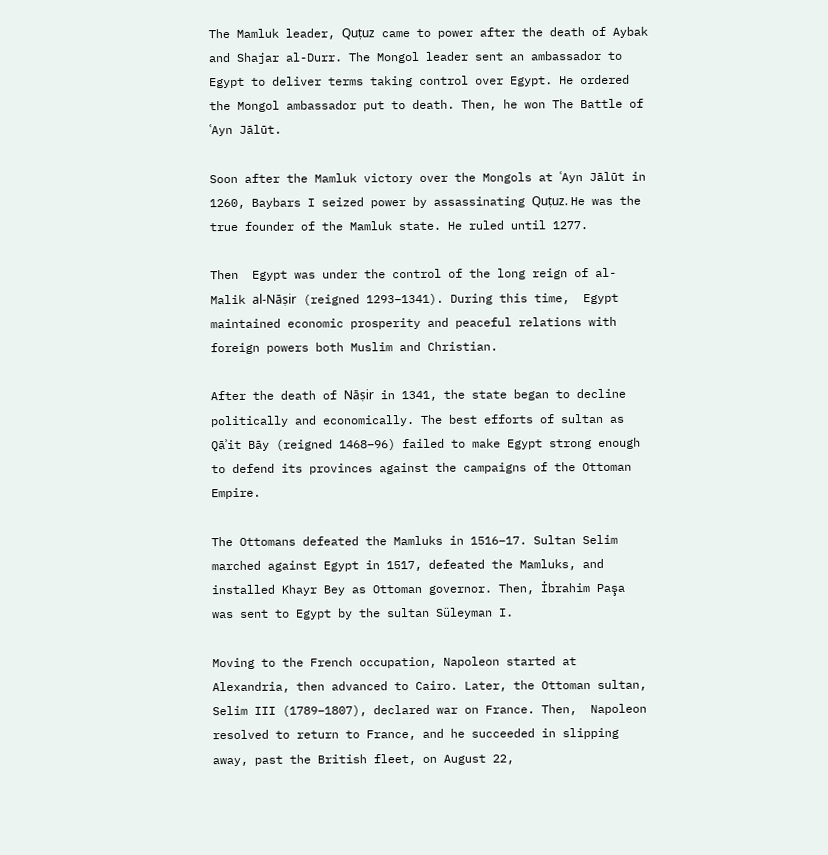The Mamluk leader, Quṭuz came to power after the death of Aybak and Shajar al-Durr. The Mongol leader sent an ambassador to Egypt to deliver terms taking control over Egypt. He ordered the Mongol ambassador put to death. Then, he won The Battle of ʿAyn Jālūt.

Soon after the Mamluk victory over the Mongols at ʿAyn Jālūt in 1260, Baybars I seized power by assassinating Quṭuz. He was the true founder of the Mamluk state. He ruled until 1277.

Then  Egypt was under the control of the long reign of al-Malik al-Nāṣir (reigned 1293–1341). During this time,  Egypt maintained economic prosperity and peaceful relations with foreign powers both Muslim and Christian.

After the death of Nāṣir in 1341, the state began to decline politically and economically. The best efforts of sultan as Qāʾit Bāy (reigned 1468–96) failed to make Egypt strong enough to defend its provinces against the campaigns of the Ottoman Empire.

The Ottomans defeated the Mamluks in 1516–17. Sultan Selim marched against Egypt in 1517, defeated the Mamluks, and installed Khayr Bey as Ottoman governor. Then, İbrahim Paşa was sent to Egypt by the sultan Süleyman I.

Moving to the French occupation, Napoleon started at Alexandria, then advanced to Cairo. Later, the Ottoman sultan, Selim III (1789–1807), declared war on France. Then,  Napoleon resolved to return to France, and he succeeded in slipping away, past the British fleet, on August 22,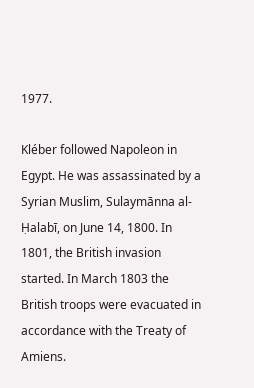1977.

Kléber followed Napoleon in Egypt. He was assassinated by a Syrian Muslim, Sulaymānna al-Ḥalabī, on June 14, 1800. In 1801, the British invasion started. In March 1803 the British troops were evacuated in accordance with the Treaty of Amiens.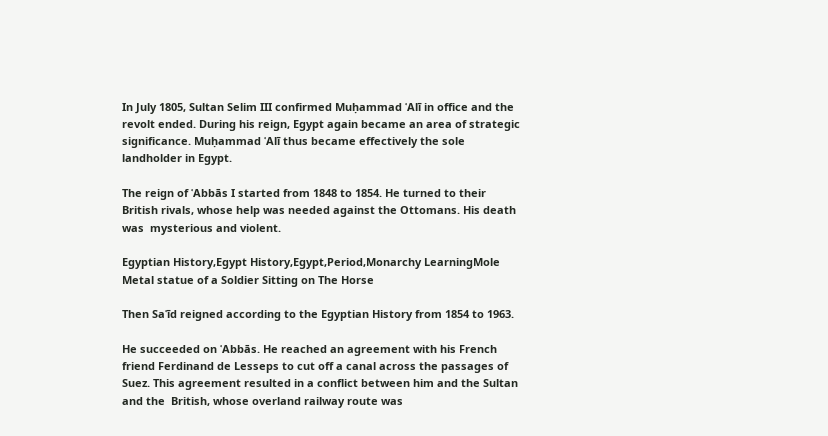In July 1805, Sultan Selim III confirmed Muḥammad ʿAlī in office and the revolt ended. During his reign, Egypt again became an area of strategic significance. Muḥammad ʿAlī thus became effectively the sole landholder in Egypt.

The reign of ʿAbbās I started from 1848 to 1854. He turned to their British rivals, whose help was needed against the Ottomans. His death was  mysterious and violent.

Egyptian History,Egypt History,Egypt,Period,Monarchy LearningMole
Metal statue of a Soldier Sitting on The Horse

Then Saʿīd reigned according to the Egyptian History from 1854 to 1963.

He succeeded on ʿAbbās. He reached an agreement with his French friend Ferdinand de Lesseps to cut off a canal across the passages of Suez. This agreement resulted in a conflict between him and the Sultan and the  British, whose overland railway route was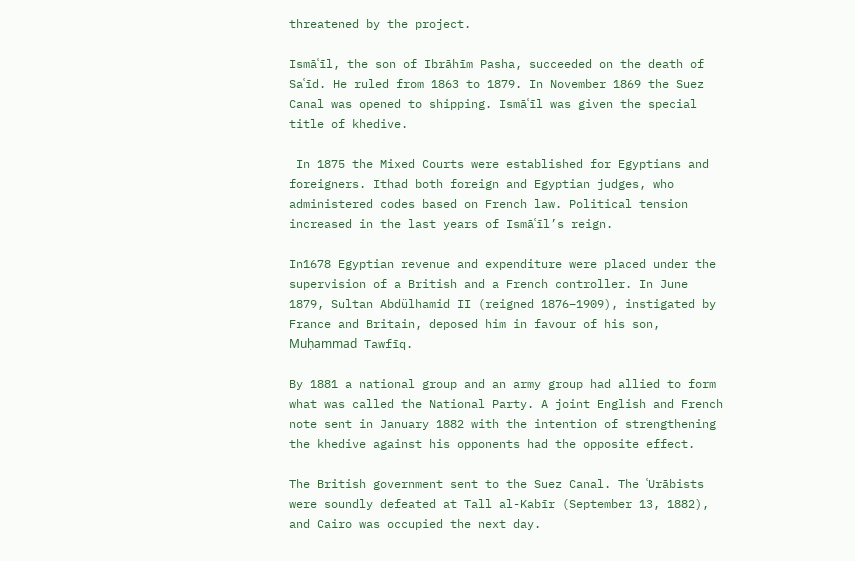threatened by the project.

Ismāʿīl, the son of Ibrāhīm Pasha, succeeded on the death of Saʿīd. He ruled from 1863 to 1879. In November 1869 the Suez Canal was opened to shipping. Ismāʿīl was given the special title of khedive.

 In 1875 the Mixed Courts were established for Egyptians and foreigners. Ithad both foreign and Egyptian judges, who administered codes based on French law. Political tension increased in the last years of Ismāʿīl’s reign.

In1678 Egyptian revenue and expenditure were placed under the supervision of a British and a French controller. In June 1879, Sultan Abdülhamid II (reigned 1876–1909), instigated by France and Britain, deposed him in favour of his son, Muḥammad Tawfīq.

By 1881 a national group and an army group had allied to form what was called the National Party. A joint English and French note sent in January 1882 with the intention of strengthening the khedive against his opponents had the opposite effect.

The British government sent to the Suez Canal. The ʿUrābists were soundly defeated at Tall al-Kabīr (September 13, 1882), and Cairo was occupied the next day.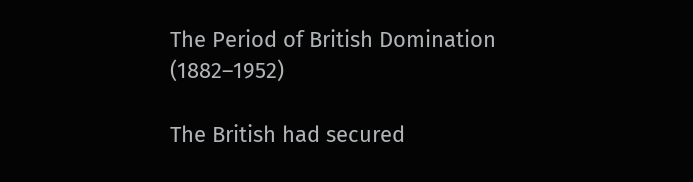The Period of British Domination (1882–1952)

The British had secured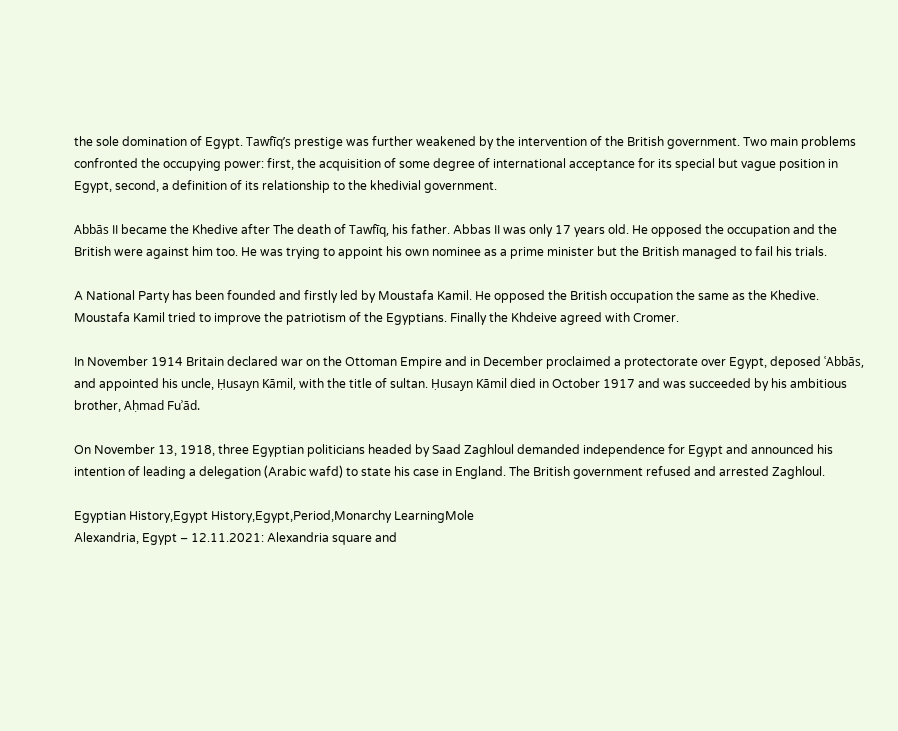the sole domination of Egypt. Tawfīq’s prestige was further weakened by the intervention of the British government. Two main problems confronted the occupying power: first, the acquisition of some degree of international acceptance for its special but vague position in Egypt, second, a definition of its relationship to the khedivial government.

Abbās II became the Khedive after The death of Tawfīq, his father. Abbas II was only 17 years old. He opposed the occupation and the British were against him too. He was trying to appoint his own nominee as a prime minister but the British managed to fail his trials.

A National Party has been founded and firstly led by Moustafa Kamil. He opposed the British occupation the same as the Khedive. Moustafa Kamil tried to improve the patriotism of the Egyptians. Finally the Khdeive agreed with Cromer.

In November 1914 Britain declared war on the Ottoman Empire and in December proclaimed a protectorate over Egypt, deposed ʿAbbās, and appointed his uncle, Ḥusayn Kāmil, with the title of sultan. Ḥusayn Kāmil died in October 1917 and was succeeded by his ambitious brother, Aḥmad Fuʾād.

On November 13, 1918, three Egyptian politicians headed by Saad Zaghloul demanded independence for Egypt and announced his intention of leading a delegation (Arabic wafd) to state his case in England. The British government refused and arrested Zaghloul.

Egyptian History,Egypt History,Egypt,Period,Monarchy LearningMole
Alexandria, Egypt – 12.11.2021: Alexandria square and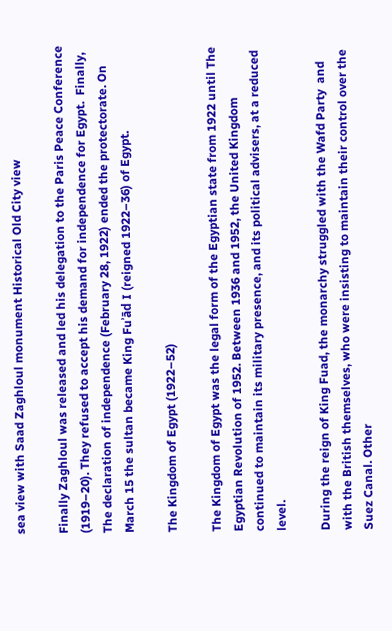sea view with Saad Zaghloul monument Historical Old City view

Finally Zaghloul was released and led his delegation to the Paris Peace Conference (1919–20). They refused to accept his demand for independence for Egypt.  Finally, The declaration of independence (February 28, 1922) ended the protectorate. On March 15 the sultan became King Fuʾād I (reigned 1922–36) of Egypt.

The Kingdom of Egypt (1922–52)

The Kingdom of Egypt was the legal form of the Egyptian state from 1922 until The Egyptian Revolution of 1952. Between 1936 and 1952, the United Kingdom continued to maintain its military presence, and its political advisers, at a reduced level.

During the reign of King Fuad, the monarchy struggled with the Wafd Party  and with the British themselves, who were insisting to maintain their control over the Suez Canal. Other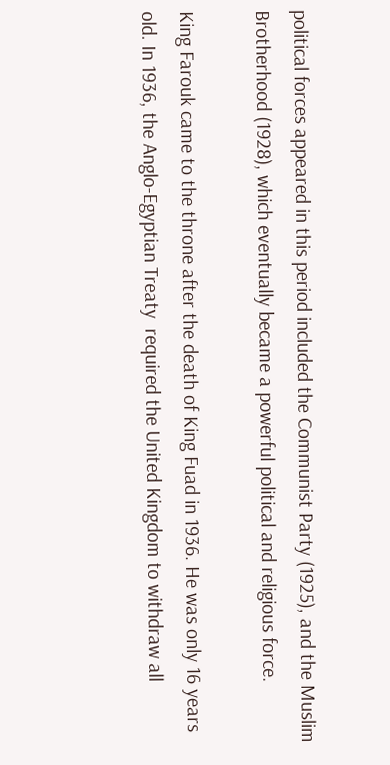political forces appeared in this period included the Communist Party (1925), and the Muslim Brotherhood (1928), which eventually became a powerful political and religious force.

King Farouk came to the throne after the death of King Fuad in 1936. He was only 16 years old. In 1936, the Anglo-Egyptian Treaty  required the United Kingdom to withdraw all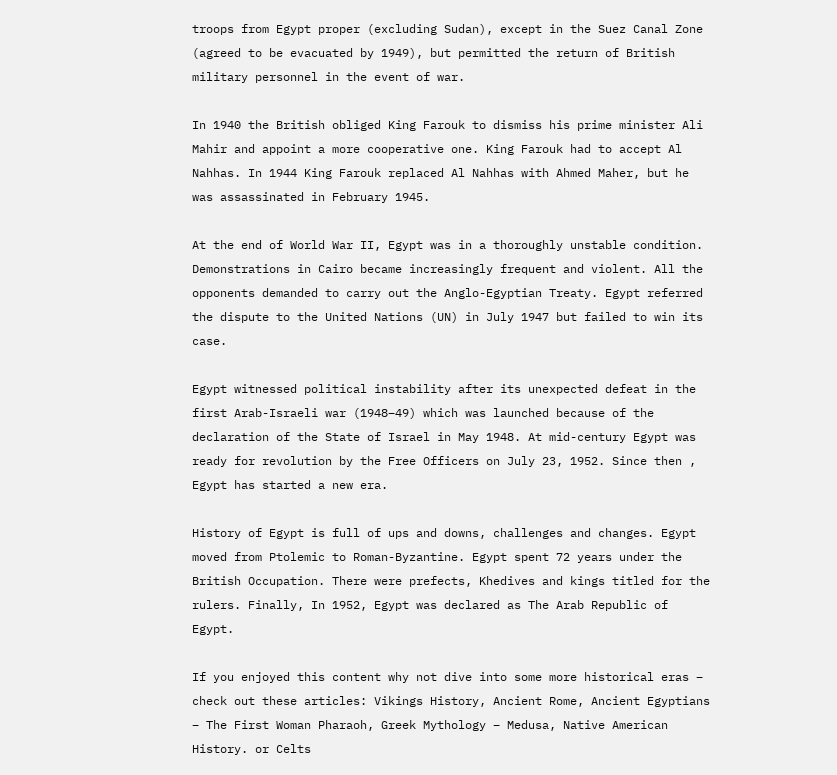troops from Egypt proper (excluding Sudan), except in the Suez Canal Zone (agreed to be evacuated by 1949), but permitted the return of British military personnel in the event of war.

In 1940 the British obliged King Farouk to dismiss his prime minister Ali Mahir and appoint a more cooperative one. King Farouk had to accept Al Nahhas. In 1944 King Farouk replaced Al Nahhas with Ahmed Maher, but he was assassinated in February 1945.

At the end of World War II, Egypt was in a thoroughly unstable condition. Demonstrations in Cairo became increasingly frequent and violent. All the opponents demanded to carry out the Anglo-Egyptian Treaty. Egypt referred the dispute to the United Nations (UN) in July 1947 but failed to win its case.

Egypt witnessed political instability after its unexpected defeat in the first Arab-Israeli war (1948–49) which was launched because of the declaration of the State of Israel in May 1948. At mid-century Egypt was ready for revolution by the Free Officers on July 23, 1952. Since then , Egypt has started a new era.

History of Egypt is full of ups and downs, challenges and changes. Egypt moved from Ptolemic to Roman-Byzantine. Egypt spent 72 years under the British Occupation. There were prefects, Khedives and kings titled for the rulers. Finally, In 1952, Egypt was declared as The Arab Republic of Egypt.

If you enjoyed this content why not dive into some more historical eras – check out these articles: Vikings History, Ancient Rome, Ancient Egyptians – The First Woman Pharaoh, Greek Mythology – Medusa, Native American History. or Celts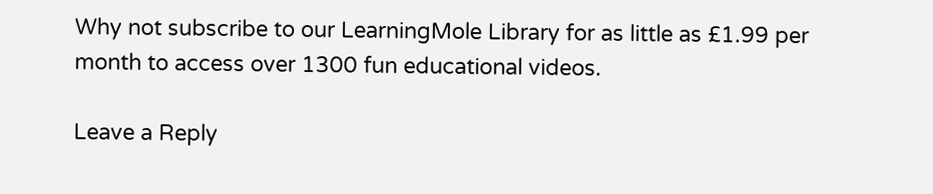Why not subscribe to our LearningMole Library for as little as £1.99 per month to access over 1300 fun educational videos.

Leave a Reply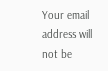Your email address will not be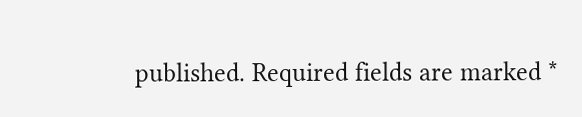published. Required fields are marked *